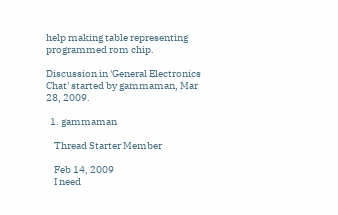help making table representing programmed rom chip.

Discussion in 'General Electronics Chat' started by gammaman, Mar 28, 2009.

  1. gammaman

    Thread Starter Member

    Feb 14, 2009
    I need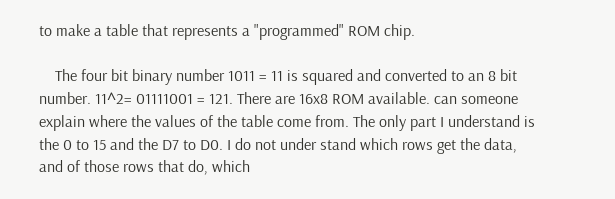to make a table that represents a "programmed" ROM chip.

    The four bit binary number 1011 = 11 is squared and converted to an 8 bit number. 11^2= 01111001 = 121. There are 16x8 ROM available. can someone explain where the values of the table come from. The only part I understand is the 0 to 15 and the D7 to D0. I do not under stand which rows get the data, and of those rows that do, which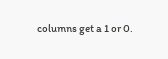columns get a 1 or 0.